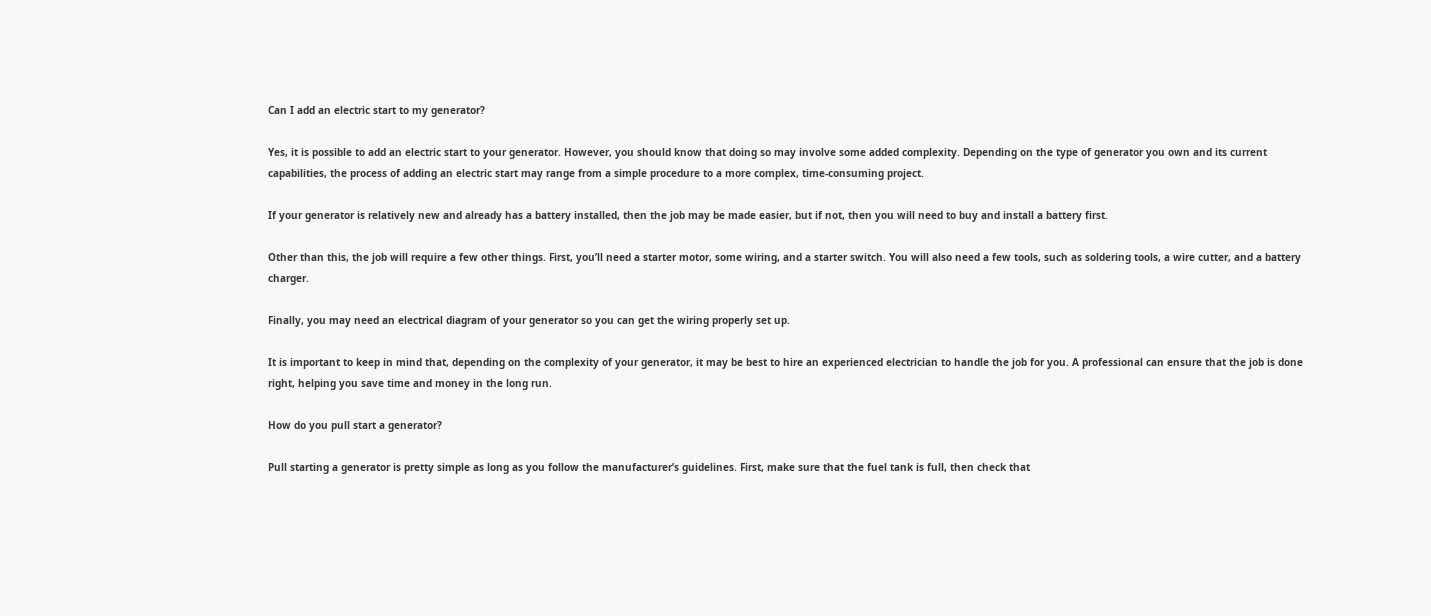Can I add an electric start to my generator?

Yes, it is possible to add an electric start to your generator. However, you should know that doing so may involve some added complexity. Depending on the type of generator you own and its current capabilities, the process of adding an electric start may range from a simple procedure to a more complex, time-consuming project.

If your generator is relatively new and already has a battery installed, then the job may be made easier, but if not, then you will need to buy and install a battery first.

Other than this, the job will require a few other things. First, you’ll need a starter motor, some wiring, and a starter switch. You will also need a few tools, such as soldering tools, a wire cutter, and a battery charger.

Finally, you may need an electrical diagram of your generator so you can get the wiring properly set up.

It is important to keep in mind that, depending on the complexity of your generator, it may be best to hire an experienced electrician to handle the job for you. A professional can ensure that the job is done right, helping you save time and money in the long run.

How do you pull start a generator?

Pull starting a generator is pretty simple as long as you follow the manufacturer’s guidelines. First, make sure that the fuel tank is full, then check that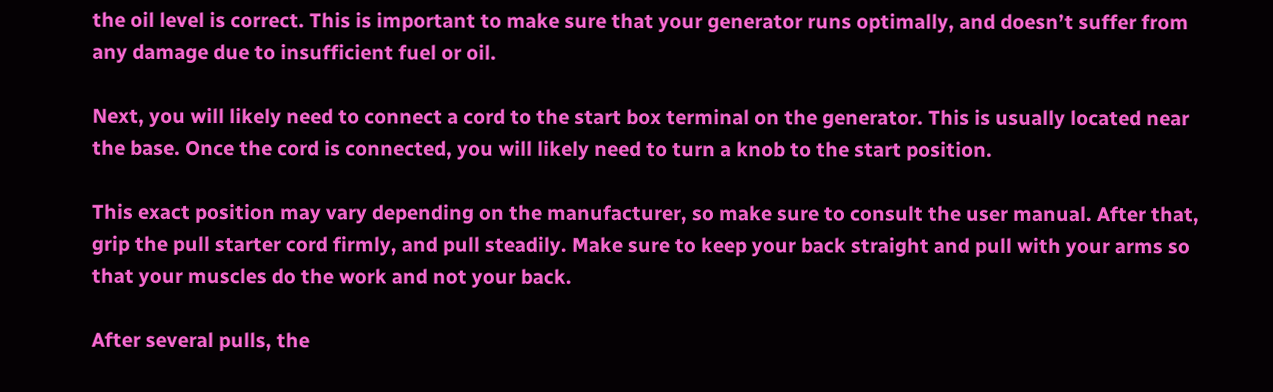the oil level is correct. This is important to make sure that your generator runs optimally, and doesn’t suffer from any damage due to insufficient fuel or oil.

Next, you will likely need to connect a cord to the start box terminal on the generator. This is usually located near the base. Once the cord is connected, you will likely need to turn a knob to the start position.

This exact position may vary depending on the manufacturer, so make sure to consult the user manual. After that, grip the pull starter cord firmly, and pull steadily. Make sure to keep your back straight and pull with your arms so that your muscles do the work and not your back.

After several pulls, the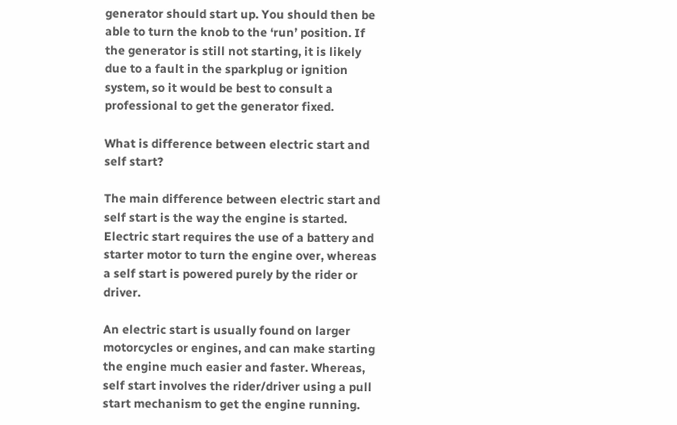generator should start up. You should then be able to turn the knob to the ‘run’ position. If the generator is still not starting, it is likely due to a fault in the sparkplug or ignition system, so it would be best to consult a professional to get the generator fixed.

What is difference between electric start and self start?

The main difference between electric start and self start is the way the engine is started. Electric start requires the use of a battery and starter motor to turn the engine over, whereas a self start is powered purely by the rider or driver.

An electric start is usually found on larger motorcycles or engines, and can make starting the engine much easier and faster. Whereas, self start involves the rider/driver using a pull start mechanism to get the engine running.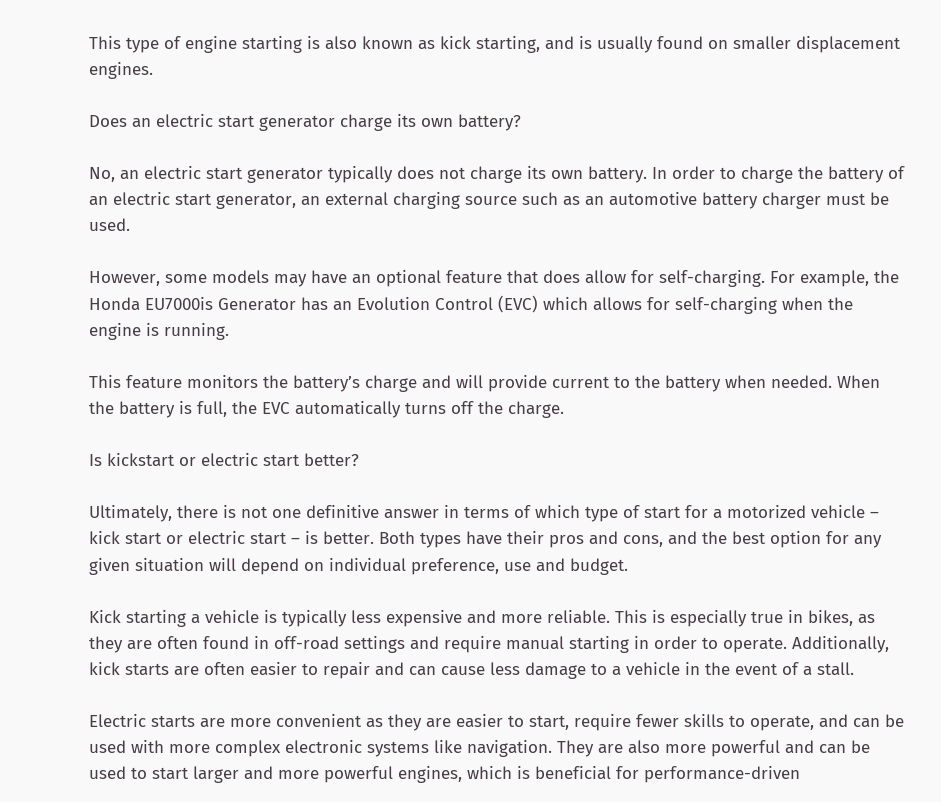This type of engine starting is also known as kick starting, and is usually found on smaller displacement engines.

Does an electric start generator charge its own battery?

No, an electric start generator typically does not charge its own battery. In order to charge the battery of an electric start generator, an external charging source such as an automotive battery charger must be used.

However, some models may have an optional feature that does allow for self-charging. For example, the Honda EU7000is Generator has an Evolution Control (EVC) which allows for self-charging when the engine is running.

This feature monitors the battery’s charge and will provide current to the battery when needed. When the battery is full, the EVC automatically turns off the charge.

Is kickstart or electric start better?

Ultimately, there is not one definitive answer in terms of which type of start for a motorized vehicle – kick start or electric start – is better. Both types have their pros and cons, and the best option for any given situation will depend on individual preference, use and budget.

Kick starting a vehicle is typically less expensive and more reliable. This is especially true in bikes, as they are often found in off-road settings and require manual starting in order to operate. Additionally, kick starts are often easier to repair and can cause less damage to a vehicle in the event of a stall.

Electric starts are more convenient as they are easier to start, require fewer skills to operate, and can be used with more complex electronic systems like navigation. They are also more powerful and can be used to start larger and more powerful engines, which is beneficial for performance-driven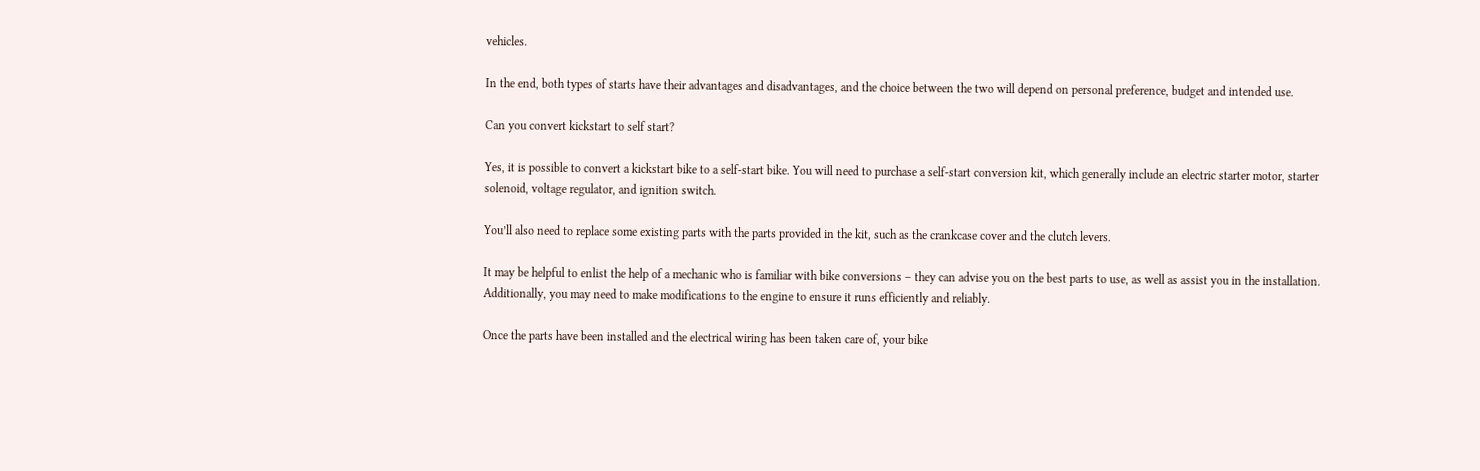vehicles.

In the end, both types of starts have their advantages and disadvantages, and the choice between the two will depend on personal preference, budget and intended use.

Can you convert kickstart to self start?

Yes, it is possible to convert a kickstart bike to a self-start bike. You will need to purchase a self-start conversion kit, which generally include an electric starter motor, starter solenoid, voltage regulator, and ignition switch.

You’ll also need to replace some existing parts with the parts provided in the kit, such as the crankcase cover and the clutch levers.

It may be helpful to enlist the help of a mechanic who is familiar with bike conversions – they can advise you on the best parts to use, as well as assist you in the installation. Additionally, you may need to make modifications to the engine to ensure it runs efficiently and reliably.

Once the parts have been installed and the electrical wiring has been taken care of, your bike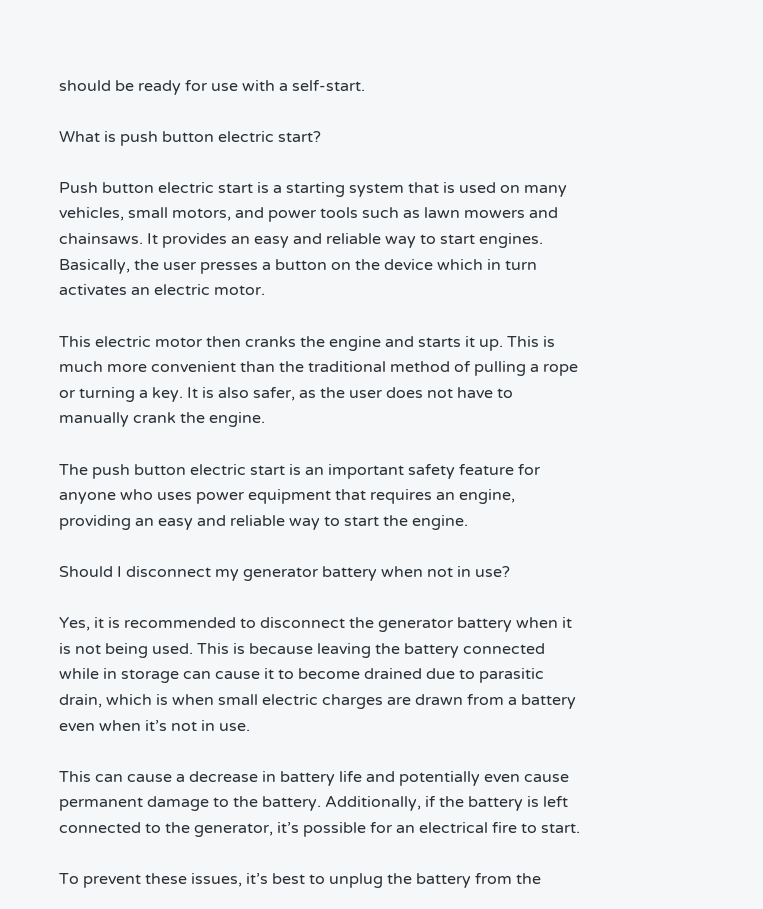should be ready for use with a self-start.

What is push button electric start?

Push button electric start is a starting system that is used on many vehicles, small motors, and power tools such as lawn mowers and chainsaws. It provides an easy and reliable way to start engines. Basically, the user presses a button on the device which in turn activates an electric motor.

This electric motor then cranks the engine and starts it up. This is much more convenient than the traditional method of pulling a rope or turning a key. It is also safer, as the user does not have to manually crank the engine.

The push button electric start is an important safety feature for anyone who uses power equipment that requires an engine, providing an easy and reliable way to start the engine.

Should I disconnect my generator battery when not in use?

Yes, it is recommended to disconnect the generator battery when it is not being used. This is because leaving the battery connected while in storage can cause it to become drained due to parasitic drain, which is when small electric charges are drawn from a battery even when it’s not in use.

This can cause a decrease in battery life and potentially even cause permanent damage to the battery. Additionally, if the battery is left connected to the generator, it’s possible for an electrical fire to start.

To prevent these issues, it’s best to unplug the battery from the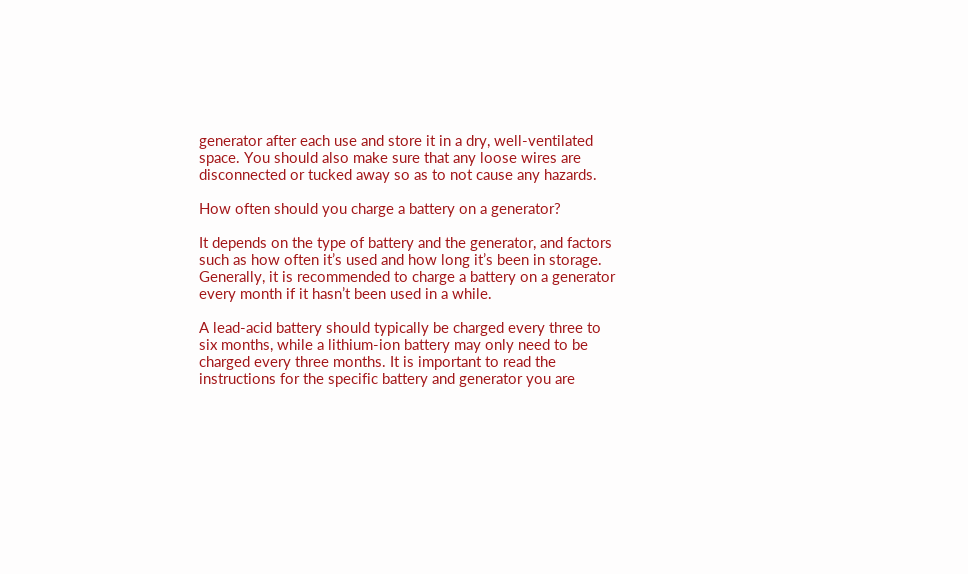generator after each use and store it in a dry, well-ventilated space. You should also make sure that any loose wires are disconnected or tucked away so as to not cause any hazards.

How often should you charge a battery on a generator?

It depends on the type of battery and the generator, and factors such as how often it’s used and how long it’s been in storage. Generally, it is recommended to charge a battery on a generator every month if it hasn’t been used in a while.

A lead-acid battery should typically be charged every three to six months, while a lithium-ion battery may only need to be charged every three months. It is important to read the instructions for the specific battery and generator you are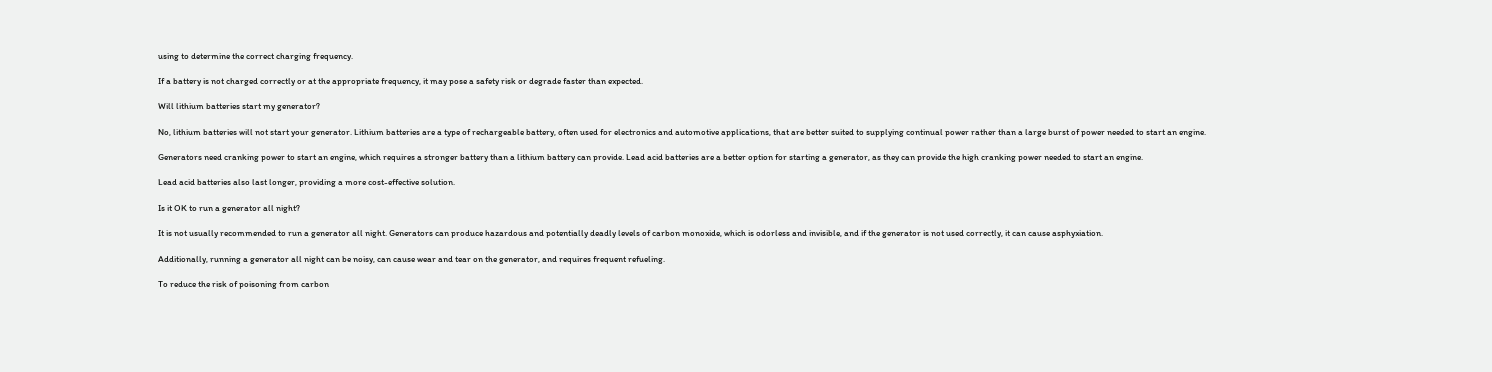using to determine the correct charging frequency.

If a battery is not charged correctly or at the appropriate frequency, it may pose a safety risk or degrade faster than expected.

Will lithium batteries start my generator?

No, lithium batteries will not start your generator. Lithium batteries are a type of rechargeable battery, often used for electronics and automotive applications, that are better suited to supplying continual power rather than a large burst of power needed to start an engine.

Generators need cranking power to start an engine, which requires a stronger battery than a lithium battery can provide. Lead acid batteries are a better option for starting a generator, as they can provide the high cranking power needed to start an engine.

Lead acid batteries also last longer, providing a more cost-effective solution.

Is it OK to run a generator all night?

It is not usually recommended to run a generator all night. Generators can produce hazardous and potentially deadly levels of carbon monoxide, which is odorless and invisible, and if the generator is not used correctly, it can cause asphyxiation.

Additionally, running a generator all night can be noisy, can cause wear and tear on the generator, and requires frequent refueling.

To reduce the risk of poisoning from carbon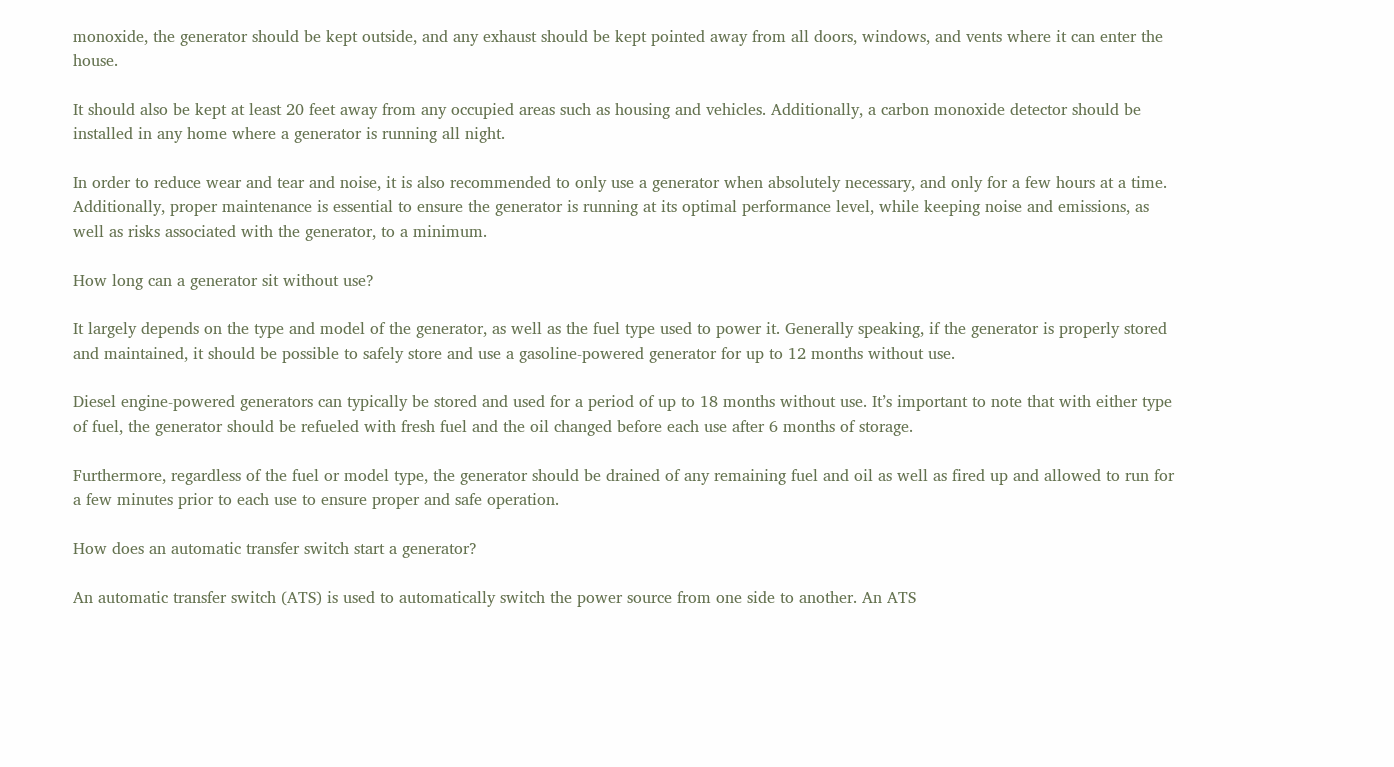monoxide, the generator should be kept outside, and any exhaust should be kept pointed away from all doors, windows, and vents where it can enter the house.

It should also be kept at least 20 feet away from any occupied areas such as housing and vehicles. Additionally, a carbon monoxide detector should be installed in any home where a generator is running all night.

In order to reduce wear and tear and noise, it is also recommended to only use a generator when absolutely necessary, and only for a few hours at a time. Additionally, proper maintenance is essential to ensure the generator is running at its optimal performance level, while keeping noise and emissions, as well as risks associated with the generator, to a minimum.

How long can a generator sit without use?

It largely depends on the type and model of the generator, as well as the fuel type used to power it. Generally speaking, if the generator is properly stored and maintained, it should be possible to safely store and use a gasoline-powered generator for up to 12 months without use.

Diesel engine-powered generators can typically be stored and used for a period of up to 18 months without use. It’s important to note that with either type of fuel, the generator should be refueled with fresh fuel and the oil changed before each use after 6 months of storage.

Furthermore, regardless of the fuel or model type, the generator should be drained of any remaining fuel and oil as well as fired up and allowed to run for a few minutes prior to each use to ensure proper and safe operation.

How does an automatic transfer switch start a generator?

An automatic transfer switch (ATS) is used to automatically switch the power source from one side to another. An ATS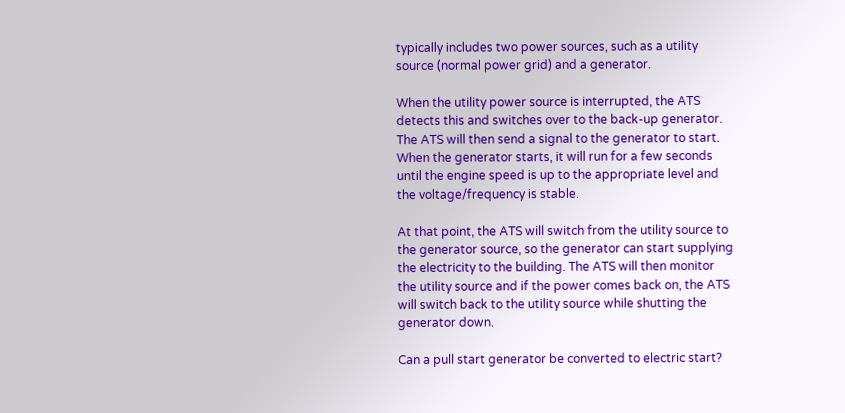typically includes two power sources, such as a utility source (normal power grid) and a generator.

When the utility power source is interrupted, the ATS detects this and switches over to the back-up generator. The ATS will then send a signal to the generator to start. When the generator starts, it will run for a few seconds until the engine speed is up to the appropriate level and the voltage/frequency is stable.

At that point, the ATS will switch from the utility source to the generator source, so the generator can start supplying the electricity to the building. The ATS will then monitor the utility source and if the power comes back on, the ATS will switch back to the utility source while shutting the generator down.

Can a pull start generator be converted to electric start?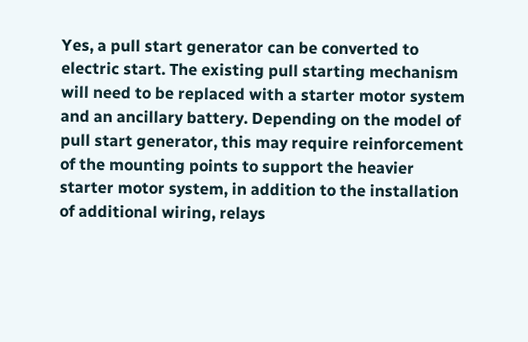Yes, a pull start generator can be converted to electric start. The existing pull starting mechanism will need to be replaced with a starter motor system and an ancillary battery. Depending on the model of pull start generator, this may require reinforcement of the mounting points to support the heavier starter motor system, in addition to the installation of additional wiring, relays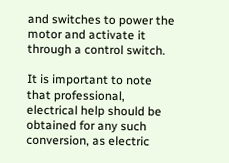and switches to power the motor and activate it through a control switch.

It is important to note that professional, electrical help should be obtained for any such conversion, as electric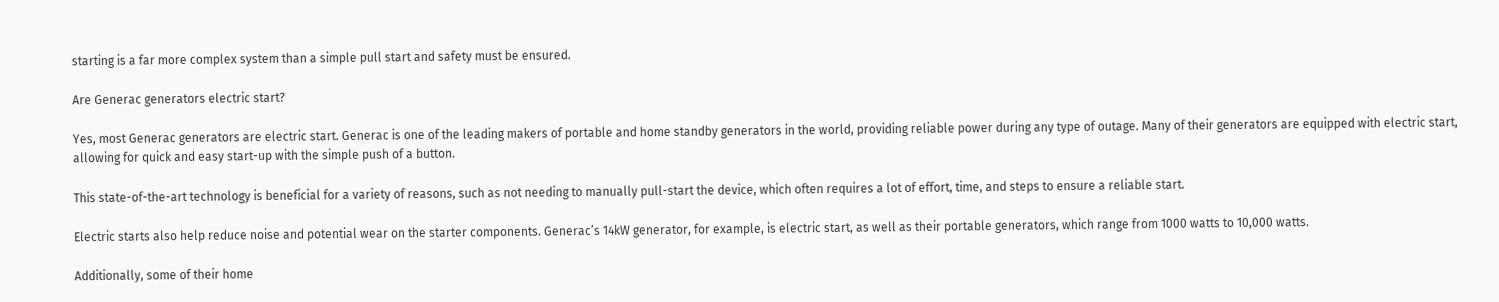starting is a far more complex system than a simple pull start and safety must be ensured.

Are Generac generators electric start?

Yes, most Generac generators are electric start. Generac is one of the leading makers of portable and home standby generators in the world, providing reliable power during any type of outage. Many of their generators are equipped with electric start, allowing for quick and easy start-up with the simple push of a button.

This state-of-the-art technology is beneficial for a variety of reasons, such as not needing to manually pull-start the device, which often requires a lot of effort, time, and steps to ensure a reliable start.

Electric starts also help reduce noise and potential wear on the starter components. Generac’s 14kW generator, for example, is electric start, as well as their portable generators, which range from 1000 watts to 10,000 watts.

Additionally, some of their home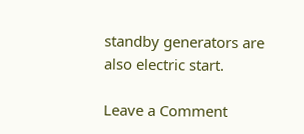standby generators are also electric start.

Leave a Comment